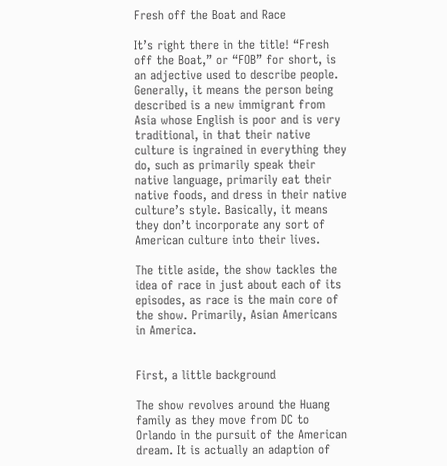Fresh off the Boat and Race

It’s right there in the title! “Fresh off the Boat,” or “FOB” for short, is an adjective used to describe people. Generally, it means the person being described is a new immigrant from Asia whose English is poor and is very traditional, in that their native culture is ingrained in everything they do, such as primarily speak their native language, primarily eat their native foods, and dress in their native culture’s style. Basically, it means they don’t incorporate any sort of American culture into their lives.

The title aside, the show tackles the idea of race in just about each of its episodes, as race is the main core of the show. Primarily, Asian Americans in America.


First, a little background

The show revolves around the Huang family as they move from DC to Orlando in the pursuit of the American dream. It is actually an adaption of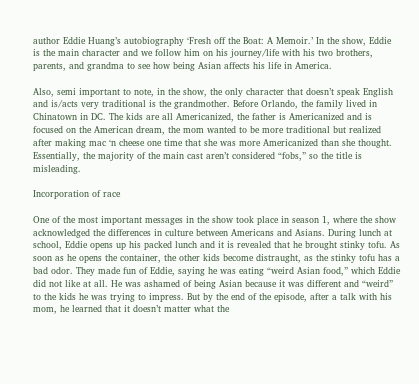author Eddie Huang’s autobiography ‘Fresh off the Boat: A Memoir.’ In the show, Eddie is the main character and we follow him on his journey/life with his two brothers, parents, and grandma to see how being Asian affects his life in America.

Also, semi important to note, in the show, the only character that doesn’t speak English and is/acts very traditional is the grandmother. Before Orlando, the family lived in Chinatown in DC. The kids are all Americanized, the father is Americanized and is focused on the American dream, the mom wanted to be more traditional but realized after making mac ‘n cheese one time that she was more Americanized than she thought. Essentially, the majority of the main cast aren’t considered “fobs,” so the title is misleading.

Incorporation of race

One of the most important messages in the show took place in season 1, where the show acknowledged the differences in culture between Americans and Asians. During lunch at school, Eddie opens up his packed lunch and it is revealed that he brought stinky tofu. As soon as he opens the container, the other kids become distraught, as the stinky tofu has a bad odor. They made fun of Eddie, saying he was eating “weird Asian food,” which Eddie did not like at all. He was ashamed of being Asian because it was different and “weird” to the kids he was trying to impress. But by the end of the episode, after a talk with his mom, he learned that it doesn’t matter what the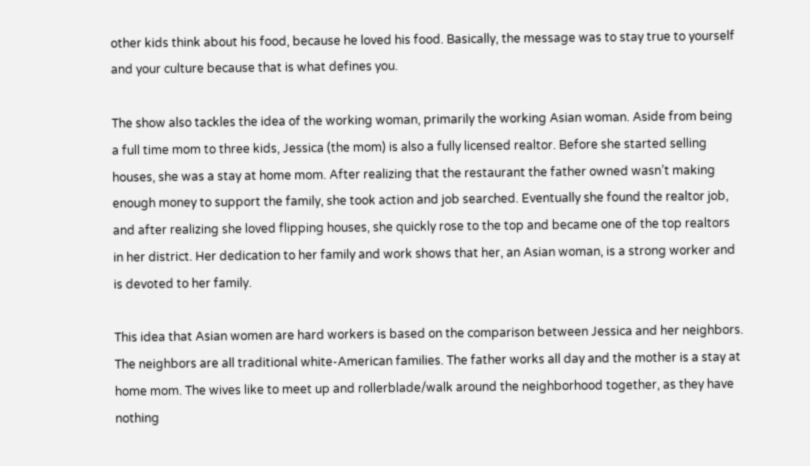other kids think about his food, because he loved his food. Basically, the message was to stay true to yourself and your culture because that is what defines you.

The show also tackles the idea of the working woman, primarily the working Asian woman. Aside from being a full time mom to three kids, Jessica (the mom) is also a fully licensed realtor. Before she started selling houses, she was a stay at home mom. After realizing that the restaurant the father owned wasn’t making enough money to support the family, she took action and job searched. Eventually she found the realtor job, and after realizing she loved flipping houses, she quickly rose to the top and became one of the top realtors in her district. Her dedication to her family and work shows that her, an Asian woman, is a strong worker and is devoted to her family.

This idea that Asian women are hard workers is based on the comparison between Jessica and her neighbors. The neighbors are all traditional white-American families. The father works all day and the mother is a stay at home mom. The wives like to meet up and rollerblade/walk around the neighborhood together, as they have nothing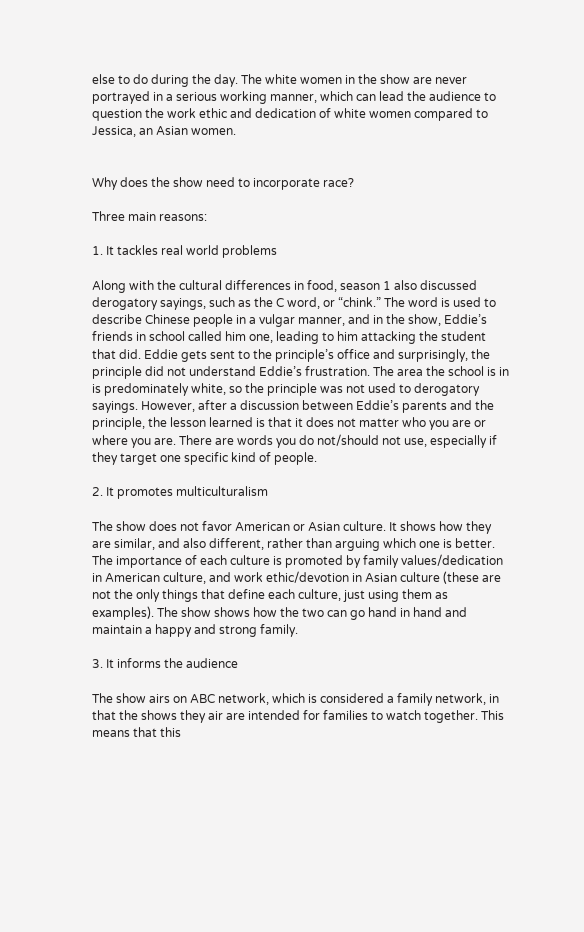else to do during the day. The white women in the show are never portrayed in a serious working manner, which can lead the audience to question the work ethic and dedication of white women compared to Jessica, an Asian women.


Why does the show need to incorporate race?

Three main reasons:

1. It tackles real world problems

Along with the cultural differences in food, season 1 also discussed derogatory sayings, such as the C word, or “chink.” The word is used to describe Chinese people in a vulgar manner, and in the show, Eddie’s friends in school called him one, leading to him attacking the student that did. Eddie gets sent to the principle’s office and surprisingly, the principle did not understand Eddie’s frustration. The area the school is in is predominately white, so the principle was not used to derogatory sayings. However, after a discussion between Eddie’s parents and the principle, the lesson learned is that it does not matter who you are or where you are. There are words you do not/should not use, especially if they target one specific kind of people.

2. It promotes multiculturalism

The show does not favor American or Asian culture. It shows how they are similar, and also different, rather than arguing which one is better. The importance of each culture is promoted by family values/dedication in American culture, and work ethic/devotion in Asian culture (these are not the only things that define each culture, just using them as examples). The show shows how the two can go hand in hand and maintain a happy and strong family.

3. It informs the audience

The show airs on ABC network, which is considered a family network, in that the shows they air are intended for families to watch together. This means that this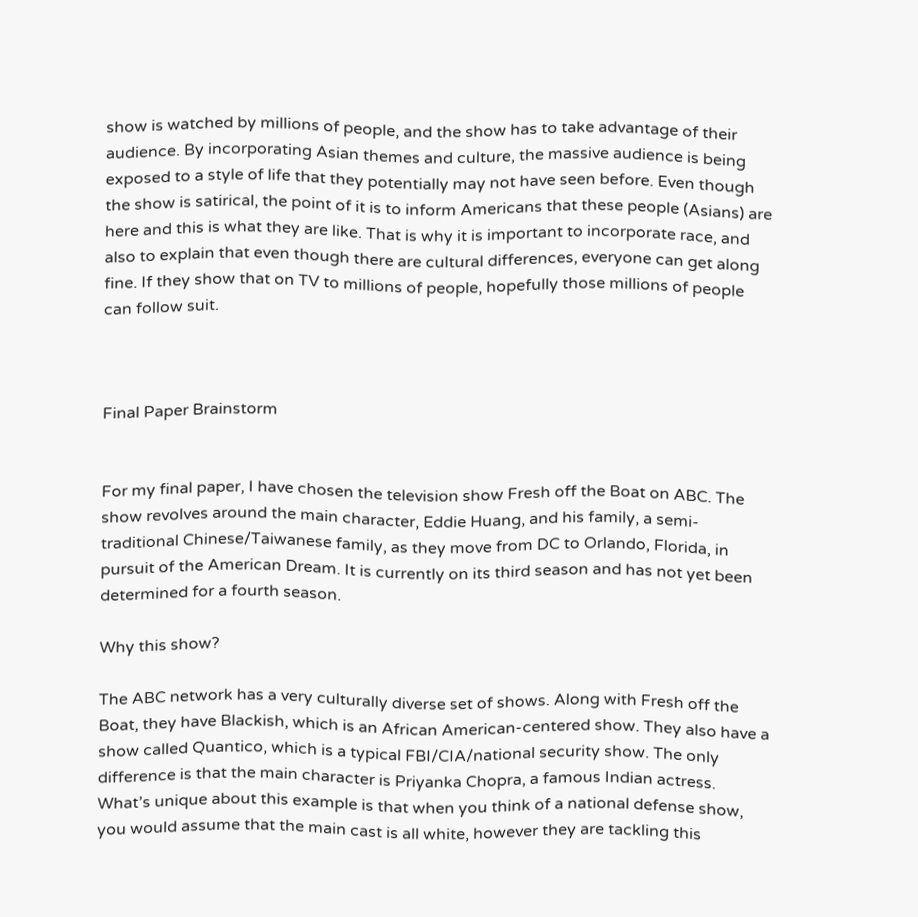show is watched by millions of people, and the show has to take advantage of their audience. By incorporating Asian themes and culture, the massive audience is being exposed to a style of life that they potentially may not have seen before. Even though the show is satirical, the point of it is to inform Americans that these people (Asians) are here and this is what they are like. That is why it is important to incorporate race, and also to explain that even though there are cultural differences, everyone can get along fine. If they show that on TV to millions of people, hopefully those millions of people can follow suit.



Final Paper Brainstorm


For my final paper, I have chosen the television show Fresh off the Boat on ABC. The show revolves around the main character, Eddie Huang, and his family, a semi-traditional Chinese/Taiwanese family, as they move from DC to Orlando, Florida, in pursuit of the American Dream. It is currently on its third season and has not yet been determined for a fourth season.

Why this show?

The ABC network has a very culturally diverse set of shows. Along with Fresh off the Boat, they have Blackish, which is an African American-centered show. They also have a show called Quantico, which is a typical FBI/CIA/national security show. The only difference is that the main character is Priyanka Chopra, a famous Indian actress. What’s unique about this example is that when you think of a national defense show, you would assume that the main cast is all white, however they are tackling this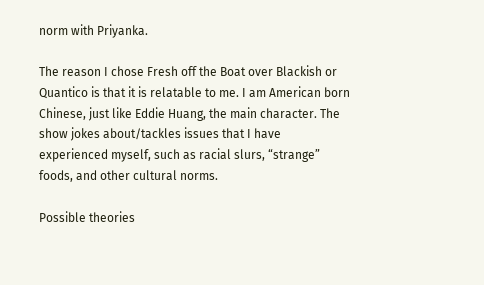norm with Priyanka.

The reason I chose Fresh off the Boat over Blackish or Quantico is that it is relatable to me. I am American born Chinese, just like Eddie Huang, the main character. The show jokes about/tackles issues that I have experienced myself, such as racial slurs, “strange” foods, and other cultural norms.

Possible theories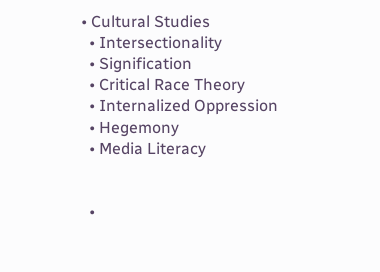• Cultural Studies
  • Intersectionality
  • Signification
  • Critical Race Theory
  • Internalized Oppression
  • Hegemony
  • Media Literacy


  •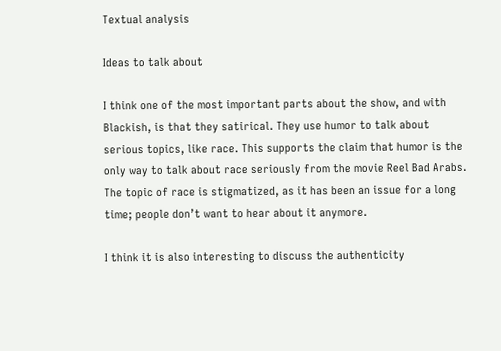Textual analysis

Ideas to talk about

I think one of the most important parts about the show, and with Blackish, is that they satirical. They use humor to talk about serious topics, like race. This supports the claim that humor is the only way to talk about race seriously from the movie Reel Bad Arabs. The topic of race is stigmatized, as it has been an issue for a long time; people don’t want to hear about it anymore.

I think it is also interesting to discuss the authenticity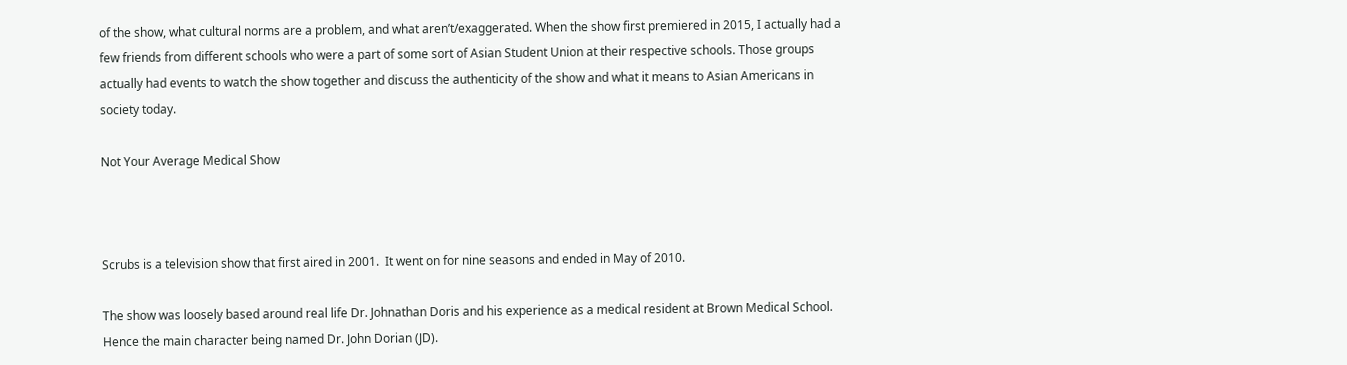of the show, what cultural norms are a problem, and what aren’t/exaggerated. When the show first premiered in 2015, I actually had a few friends from different schools who were a part of some sort of Asian Student Union at their respective schools. Those groups actually had events to watch the show together and discuss the authenticity of the show and what it means to Asian Americans in society today.

Not Your Average Medical Show



Scrubs is a television show that first aired in 2001.  It went on for nine seasons and ended in May of 2010.

The show was loosely based around real life Dr. Johnathan Doris and his experience as a medical resident at Brown Medical School. Hence the main character being named Dr. John Dorian (JD).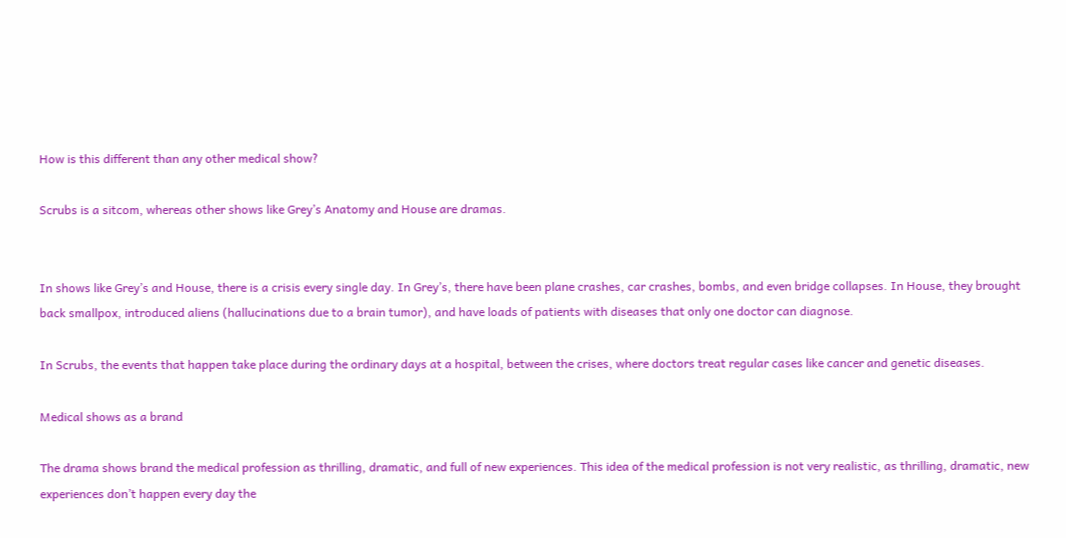How is this different than any other medical show?

Scrubs is a sitcom, whereas other shows like Grey’s Anatomy and House are dramas.


In shows like Grey’s and House, there is a crisis every single day. In Grey’s, there have been plane crashes, car crashes, bombs, and even bridge collapses. In House, they brought back smallpox, introduced aliens (hallucinations due to a brain tumor), and have loads of patients with diseases that only one doctor can diagnose.

In Scrubs, the events that happen take place during the ordinary days at a hospital, between the crises, where doctors treat regular cases like cancer and genetic diseases.

Medical shows as a brand

The drama shows brand the medical profession as thrilling, dramatic, and full of new experiences. This idea of the medical profession is not very realistic, as thrilling, dramatic, new experiences don’t happen every day the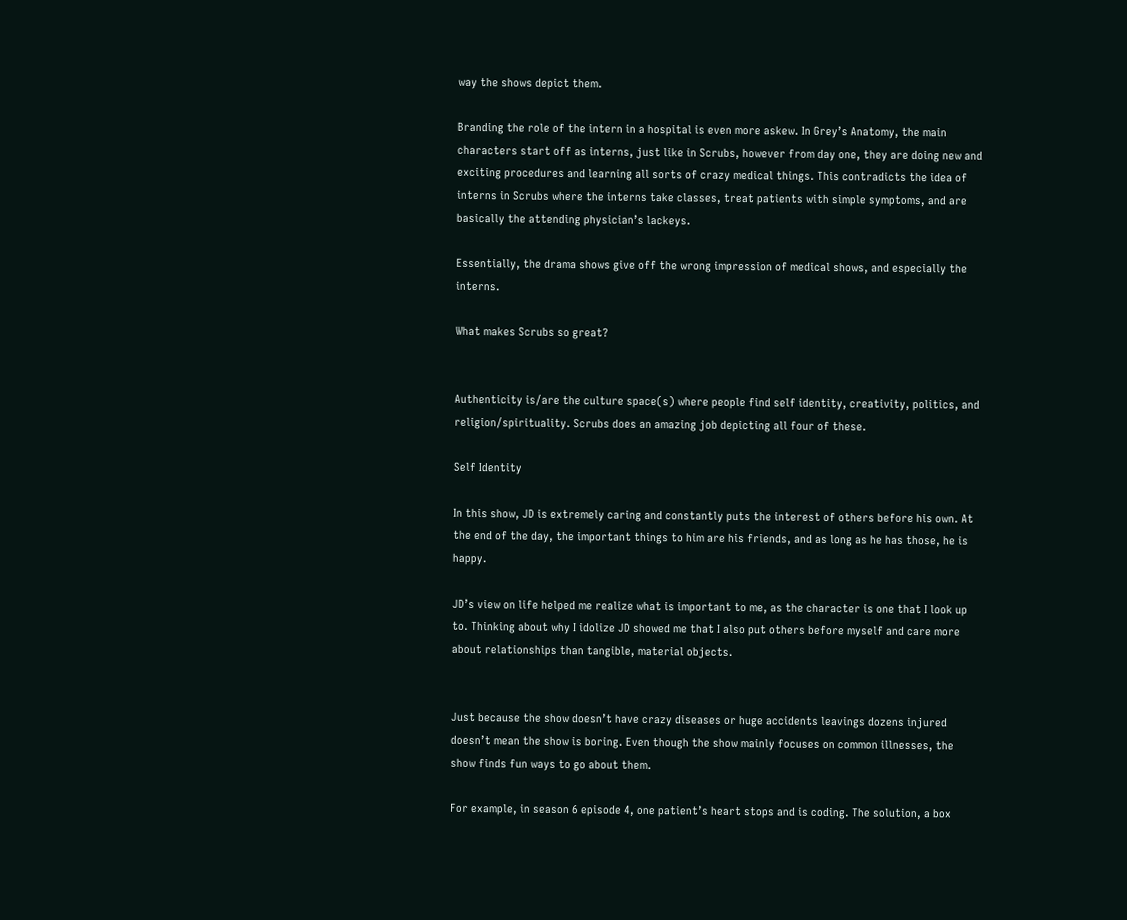way the shows depict them.

Branding the role of the intern in a hospital is even more askew. In Grey’s Anatomy, the main characters start off as interns, just like in Scrubs, however from day one, they are doing new and exciting procedures and learning all sorts of crazy medical things. This contradicts the idea of interns in Scrubs where the interns take classes, treat patients with simple symptoms, and are basically the attending physician’s lackeys.

Essentially, the drama shows give off the wrong impression of medical shows, and especially the interns.

What makes Scrubs so great?


Authenticity is/are the culture space(s) where people find self identity, creativity, politics, and religion/spirituality. Scrubs does an amazing job depicting all four of these.

Self Identity

In this show, JD is extremely caring and constantly puts the interest of others before his own. At the end of the day, the important things to him are his friends, and as long as he has those, he is happy.

JD’s view on life helped me realize what is important to me, as the character is one that I look up to. Thinking about why I idolize JD showed me that I also put others before myself and care more about relationships than tangible, material objects.


Just because the show doesn’t have crazy diseases or huge accidents leavings dozens injured doesn’t mean the show is boring. Even though the show mainly focuses on common illnesses, the show finds fun ways to go about them.

For example, in season 6 episode 4, one patient’s heart stops and is coding. The solution, a box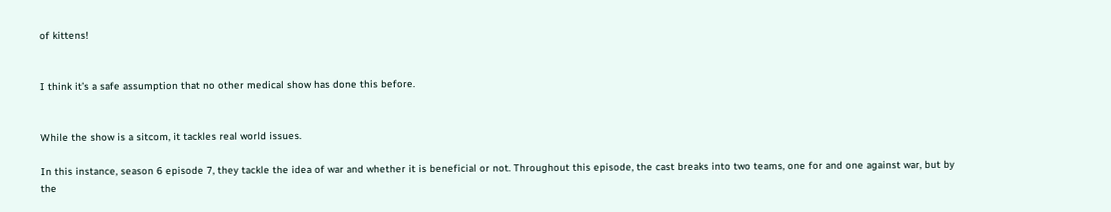of kittens!


I think it’s a safe assumption that no other medical show has done this before.


While the show is a sitcom, it tackles real world issues.

In this instance, season 6 episode 7, they tackle the idea of war and whether it is beneficial or not. Throughout this episode, the cast breaks into two teams, one for and one against war, but by the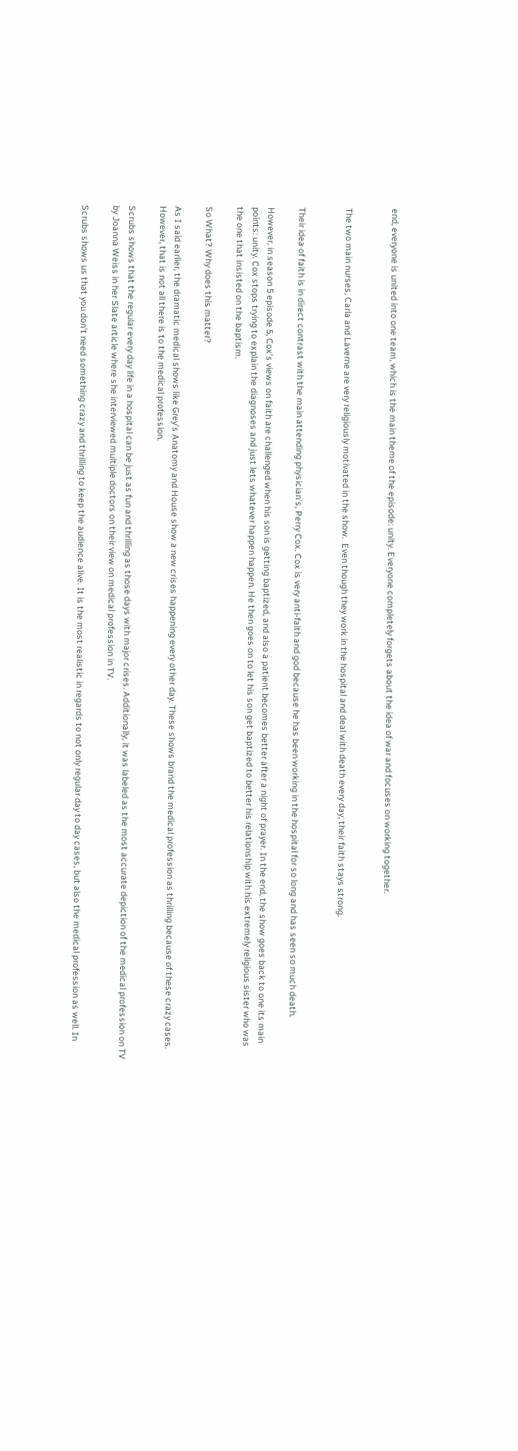end, everyone is united into one team, which is the main theme of the episode: unity. Everyone completely forgets about the idea of war and focuses on working together.


The two main nurses, Carla and Laverne are very religiously motivated in the show.  Even though they work in the hospital and deal with death every day, their faith stays strong.


Their idea of faith is in direct contrast with the main attending physician’s, Perry Cox. Cox is very anti-faith and god because he has been working in the hospital for so long and has seen so much death.

However, in season 5 episode 5, Cox’s views on faith are challenged when his son is getting baptized, and also a patient becomes better after a night of prayer. In the end, the show goes back to one its main points: unity. Cox stops trying to explain the diagnoses and just lets whatever happen happen. He then goes on to let his son get baptized to better his relationship with his extremely religious sister who was the one that insisted on the baptism.

So What? Why does this matter?

As I said earlier, the dramatic medical shows like Grey’s Anatomy and House show a new crises happening every other day. These shows brand the medical profession as thrilling because of these crazy cases. However, that is not all there is to the medical profession.

Scrubs shows that the regular every day life in a hospital can be just as fun and thrilling as those days with major crises. Additionally, it was labeled as the most accurate depiction of the medical profession on TV by Joanna Weiss in her Slate article where she interviewed multiple doctors on their view on medical profession in TV.

Scrubs shows us that you don’t need something crazy and thrilling to keep the audience alive. It is the most realistic in regards to not only regular day to day cases, but also the medical profession as well. In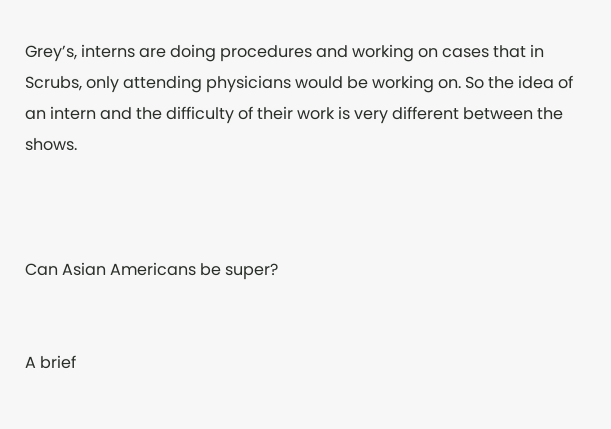Grey’s, interns are doing procedures and working on cases that in Scrubs, only attending physicians would be working on. So the idea of an intern and the difficulty of their work is very different between the shows.



Can Asian Americans be super?


A brief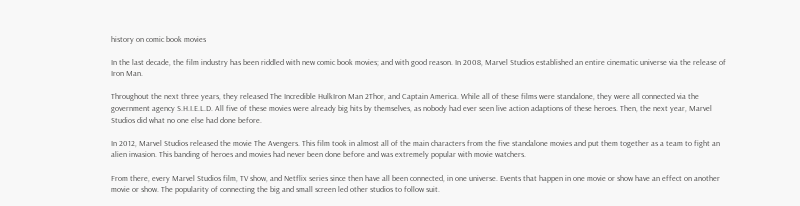history on comic book movies

In the last decade, the film industry has been riddled with new comic book movies; and with good reason. In 2008, Marvel Studios established an entire cinematic universe via the release of Iron Man.

Throughout the next three years, they released The Incredible HulkIron Man 2Thor, and Captain America. While all of these films were standalone, they were all connected via the government agency S.H.I.E.L.D. All five of these movies were already big hits by themselves, as nobody had ever seen live action adaptions of these heroes. Then, the next year, Marvel Studios did what no one else had done before.

In 2012, Marvel Studios released the movie The Avengers. This film took in almost all of the main characters from the five standalone movies and put them together as a team to fight an alien invasion. This banding of heroes and movies had never been done before and was extremely popular with movie watchers.

From there, every Marvel Studios film, TV show, and Netflix series since then have all been connected, in one universe. Events that happen in one movie or show have an effect on another movie or show. The popularity of connecting the big and small screen led other studios to follow suit.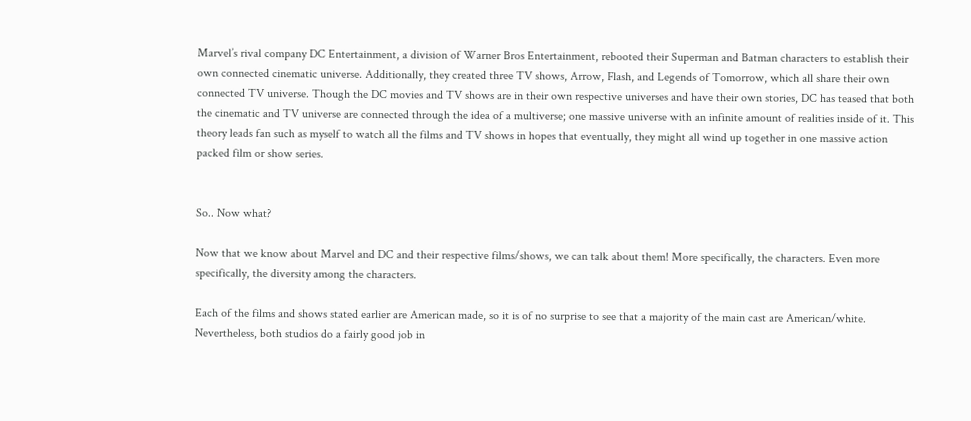Marvel’s rival company DC Entertainment, a division of Warner Bros Entertainment, rebooted their Superman and Batman characters to establish their own connected cinematic universe. Additionally, they created three TV shows, Arrow, Flash, and Legends of Tomorrow, which all share their own connected TV universe. Though the DC movies and TV shows are in their own respective universes and have their own stories, DC has teased that both the cinematic and TV universe are connected through the idea of a multiverse; one massive universe with an infinite amount of realities inside of it. This theory leads fan such as myself to watch all the films and TV shows in hopes that eventually, they might all wind up together in one massive action packed film or show series.


So.. Now what?

Now that we know about Marvel and DC and their respective films/shows, we can talk about them! More specifically, the characters. Even more specifically, the diversity among the characters.

Each of the films and shows stated earlier are American made, so it is of no surprise to see that a majority of the main cast are American/white. Nevertheless, both studios do a fairly good job in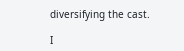diversifying the cast.

I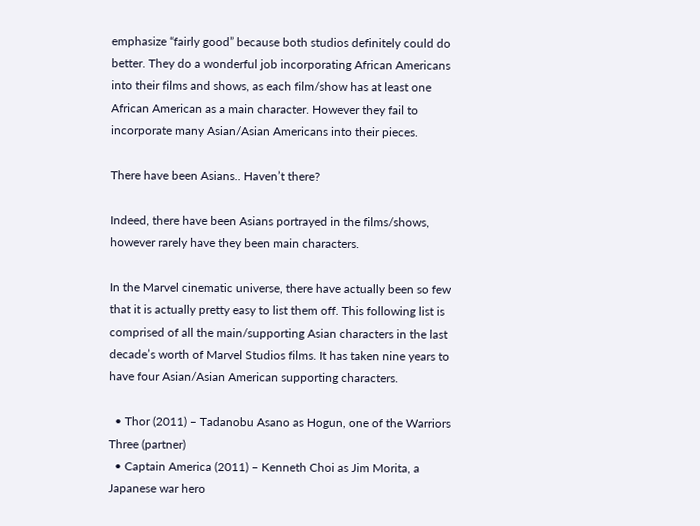emphasize “fairly good” because both studios definitely could do better. They do a wonderful job incorporating African Americans into their films and shows, as each film/show has at least one African American as a main character. However they fail to incorporate many Asian/Asian Americans into their pieces.

There have been Asians.. Haven’t there?

Indeed, there have been Asians portrayed in the films/shows, however rarely have they been main characters.

In the Marvel cinematic universe, there have actually been so few that it is actually pretty easy to list them off. This following list is comprised of all the main/supporting Asian characters in the last decade’s worth of Marvel Studios films. It has taken nine years to have four Asian/Asian American supporting characters.

  • Thor (2011) – Tadanobu Asano as Hogun, one of the Warriors Three (partner)
  • Captain America (2011) – Kenneth Choi as Jim Morita, a Japanese war hero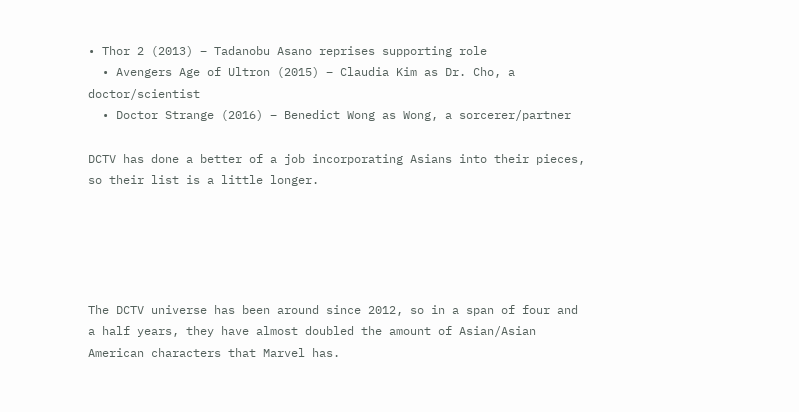• Thor 2 (2013) – Tadanobu Asano reprises supporting role
  • Avengers Age of Ultron (2015) – Claudia Kim as Dr. Cho, a doctor/scientist
  • Doctor Strange (2016) – Benedict Wong as Wong, a sorcerer/partner

DCTV has done a better of a job incorporating Asians into their pieces, so their list is a little longer.





The DCTV universe has been around since 2012, so in a span of four and a half years, they have almost doubled the amount of Asian/Asian American characters that Marvel has.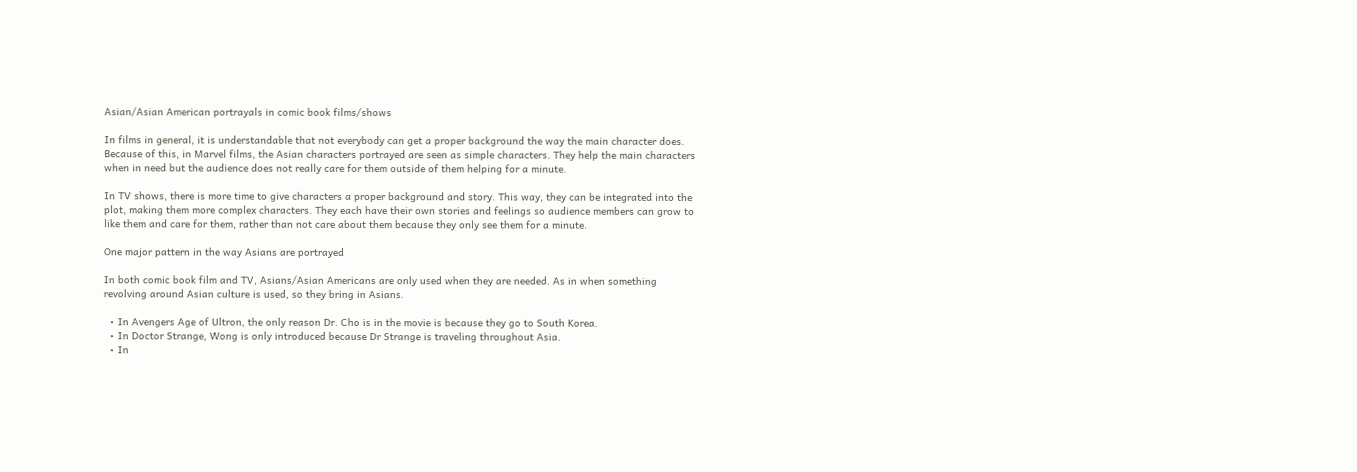Asian/Asian American portrayals in comic book films/shows

In films in general, it is understandable that not everybody can get a proper background the way the main character does. Because of this, in Marvel films, the Asian characters portrayed are seen as simple characters. They help the main characters when in need but the audience does not really care for them outside of them helping for a minute.

In TV shows, there is more time to give characters a proper background and story. This way, they can be integrated into the plot, making them more complex characters. They each have their own stories and feelings so audience members can grow to like them and care for them, rather than not care about them because they only see them for a minute.

One major pattern in the way Asians are portrayed

In both comic book film and TV, Asians/Asian Americans are only used when they are needed. As in when something revolving around Asian culture is used, so they bring in Asians.

  • In Avengers Age of Ultron, the only reason Dr. Cho is in the movie is because they go to South Korea.
  • In Doctor Strange, Wong is only introduced because Dr Strange is traveling throughout Asia.
  • In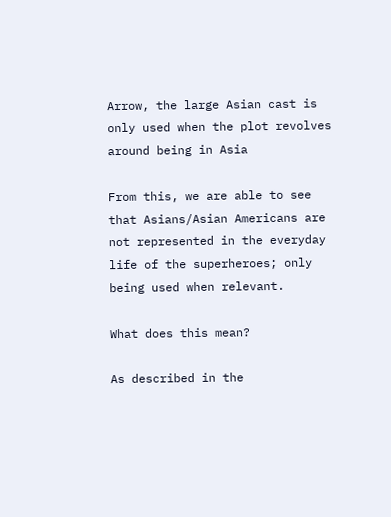Arrow, the large Asian cast is only used when the plot revolves around being in Asia

From this, we are able to see that Asians/Asian Americans are not represented in the everyday life of the superheroes; only being used when relevant.

What does this mean?

As described in the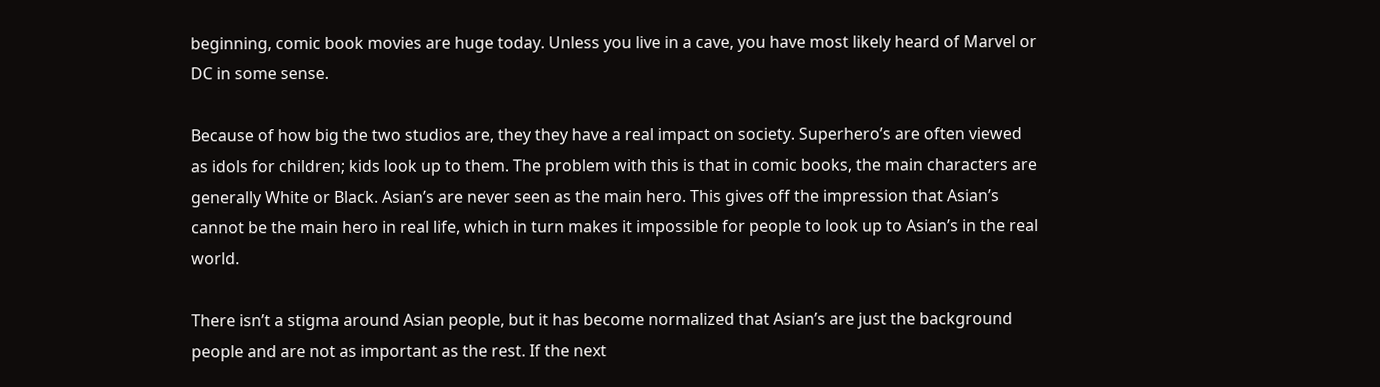beginning, comic book movies are huge today. Unless you live in a cave, you have most likely heard of Marvel or DC in some sense.

Because of how big the two studios are, they they have a real impact on society. Superhero’s are often viewed as idols for children; kids look up to them. The problem with this is that in comic books, the main characters are generally White or Black. Asian’s are never seen as the main hero. This gives off the impression that Asian’s cannot be the main hero in real life, which in turn makes it impossible for people to look up to Asian’s in the real world.

There isn’t a stigma around Asian people, but it has become normalized that Asian’s are just the background people and are not as important as the rest. If the next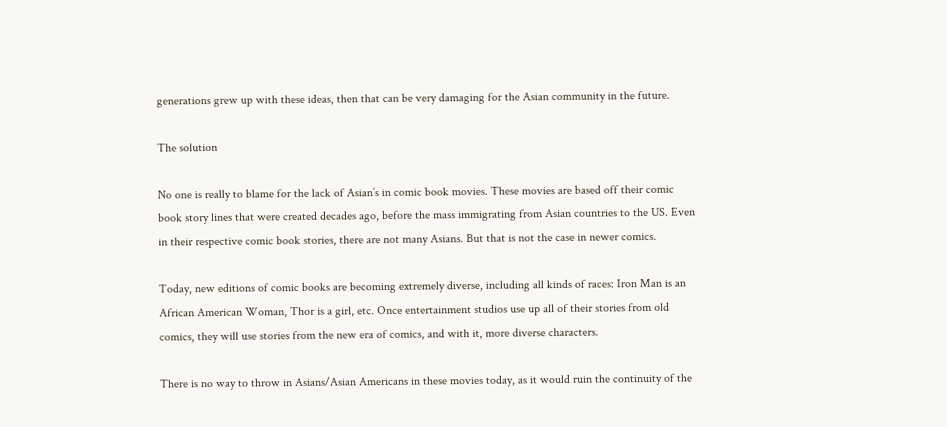generations grew up with these ideas, then that can be very damaging for the Asian community in the future.

The solution

No one is really to blame for the lack of Asian’s in comic book movies. These movies are based off their comic book story lines that were created decades ago, before the mass immigrating from Asian countries to the US. Even in their respective comic book stories, there are not many Asians. But that is not the case in newer comics.

Today, new editions of comic books are becoming extremely diverse, including all kinds of races: Iron Man is an African American Woman, Thor is a girl, etc. Once entertainment studios use up all of their stories from old comics, they will use stories from the new era of comics, and with it, more diverse characters.

There is no way to throw in Asians/Asian Americans in these movies today, as it would ruin the continuity of the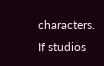characters. If studios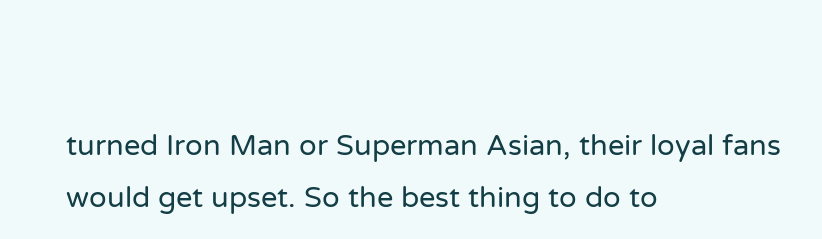turned Iron Man or Superman Asian, their loyal fans would get upset. So the best thing to do to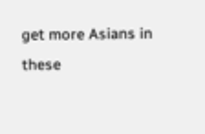get more Asians in these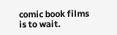comic book films is to wait.